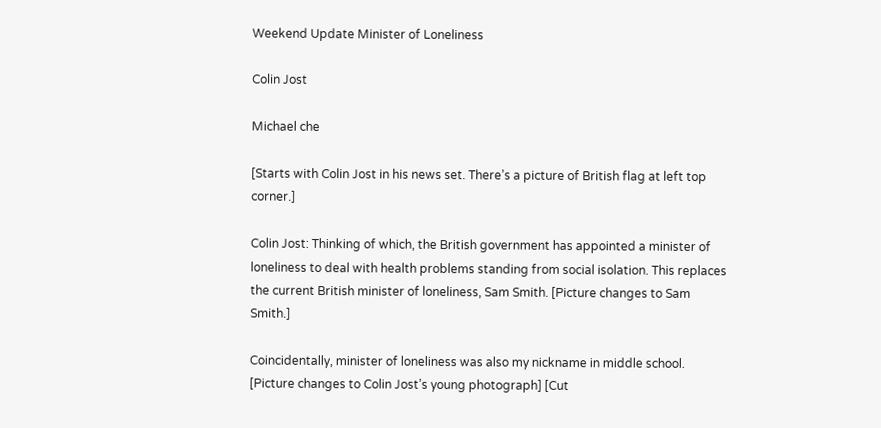Weekend Update Minister of Loneliness

Colin Jost

Michael che

[Starts with Colin Jost in his news set. There’s a picture of British flag at left top corner.]

Colin Jost: Thinking of which, the British government has appointed a minister of loneliness to deal with health problems standing from social isolation. This replaces the current British minister of loneliness, Sam Smith. [Picture changes to Sam Smith.]

Coincidentally, minister of loneliness was also my nickname in middle school. [Picture changes to Colin Jost’s young photograph] [Cut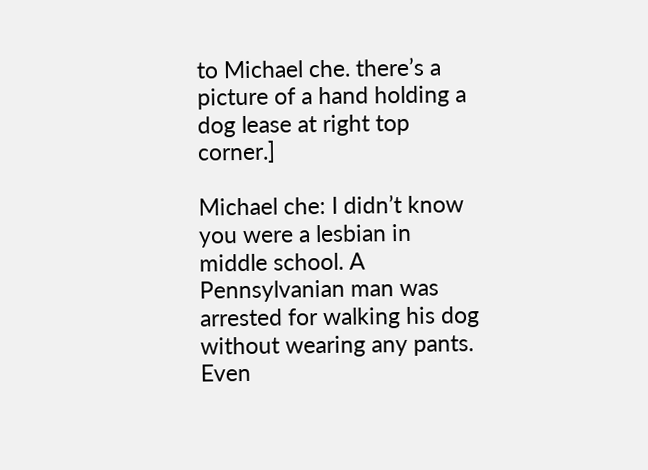to Michael che. there’s a picture of a hand holding a dog lease at right top corner.]

Michael che: I didn’t know you were a lesbian in middle school. A Pennsylvanian man was arrested for walking his dog without wearing any pants. Even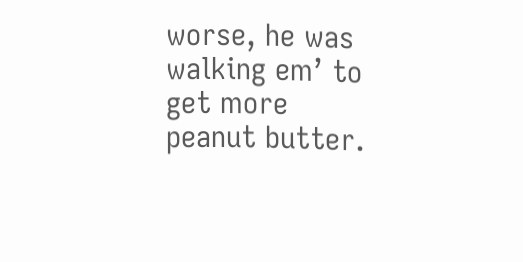worse, he was walking em’ to get more peanut butter.